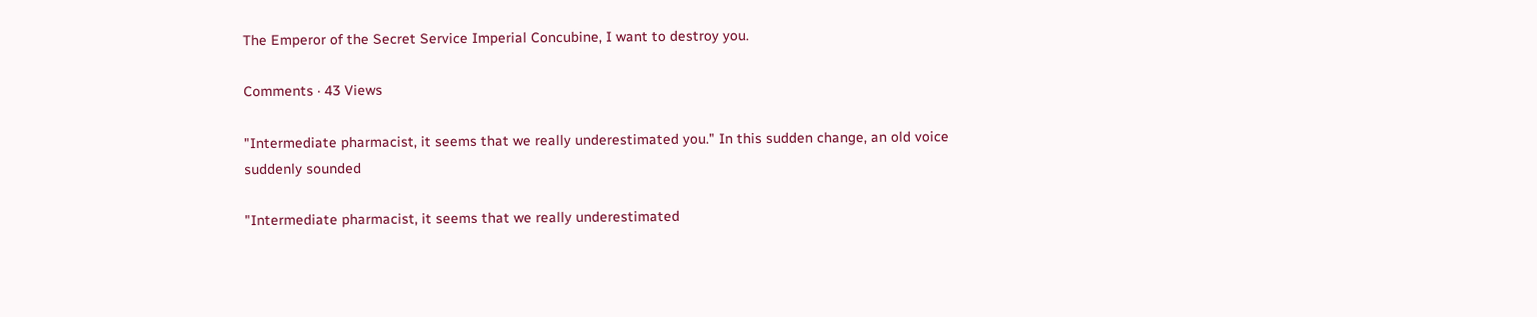The Emperor of the Secret Service Imperial Concubine, I want to destroy you.

Comments · 43 Views

"Intermediate pharmacist, it seems that we really underestimated you." In this sudden change, an old voice suddenly sounded

"Intermediate pharmacist, it seems that we really underestimated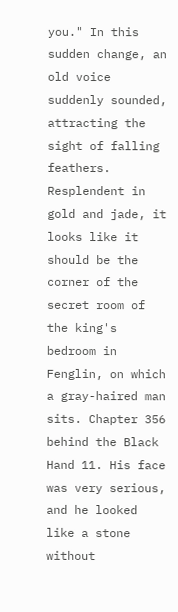you." In this sudden change, an old voice suddenly sounded, attracting the sight of falling feathers. Resplendent in gold and jade, it looks like it should be the corner of the secret room of the king's bedroom in Fenglin, on which a gray-haired man sits. Chapter 356 behind the Black Hand 11. His face was very serious, and he looked like a stone without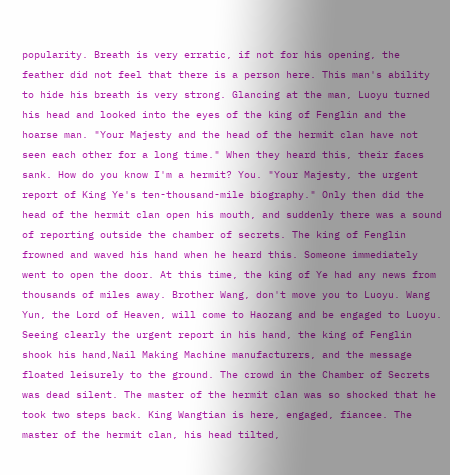popularity. Breath is very erratic, if not for his opening, the feather did not feel that there is a person here. This man's ability to hide his breath is very strong. Glancing at the man, Luoyu turned his head and looked into the eyes of the king of Fenglin and the hoarse man. "Your Majesty and the head of the hermit clan have not seen each other for a long time." When they heard this, their faces sank. How do you know I'm a hermit? You. "Your Majesty, the urgent report of King Ye's ten-thousand-mile biography." Only then did the head of the hermit clan open his mouth, and suddenly there was a sound of reporting outside the chamber of secrets. The king of Fenglin frowned and waved his hand when he heard this. Someone immediately went to open the door. At this time, the king of Ye had any news from thousands of miles away. Brother Wang, don't move you to Luoyu. Wang Yun, the Lord of Heaven, will come to Haozang and be engaged to Luoyu. Seeing clearly the urgent report in his hand, the king of Fenglin shook his hand,Nail Making Machine manufacturers, and the message floated leisurely to the ground. The crowd in the Chamber of Secrets was dead silent. The master of the hermit clan was so shocked that he took two steps back. King Wangtian is here, engaged, fiancee. The master of the hermit clan, his head tilted,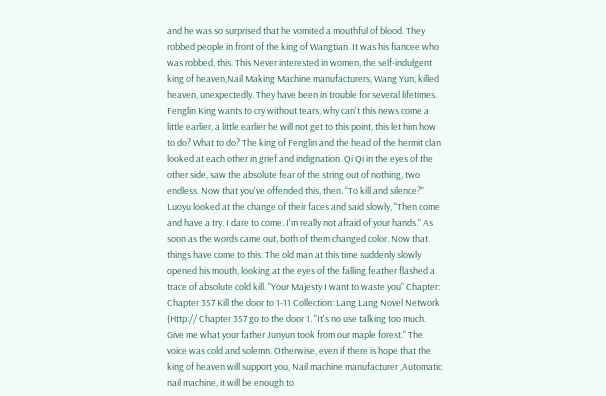and he was so surprised that he vomited a mouthful of blood. They robbed people in front of the king of Wangtian. It was his fiancee who was robbed, this. This Never interested in women, the self-indulgent king of heaven,Nail Making Machine manufacturers, Wang Yun, killed heaven, unexpectedly. They have been in trouble for several lifetimes. Fenglin King wants to cry without tears, why can't this news come a little earlier, a little earlier he will not get to this point, this let him how to do? What to do? The king of Fenglin and the head of the hermit clan looked at each other in grief and indignation. Qi Qi in the eyes of the other side, saw the absolute fear of the string out of nothing, two endless. Now that you've offended this, then. "To kill and silence?" Luoyu looked at the change of their faces and said slowly, "Then come and have a try. I dare to come. I'm really not afraid of your hands." As soon as the words came out, both of them changed color. Now that things have come to this. The old man at this time suddenly slowly opened his mouth, looking at the eyes of the falling feather flashed a trace of absolute cold kill. "Your Majesty I want to waste you" Chapter: Chapter 357 Kill the door to 1-11 Collection: Lang Lang Novel Network (Http:// Chapter 357 go to the door 1. "It's no use talking too much. Give me what your father Junyun took from our maple forest." The voice was cold and solemn. Otherwise, even if there is hope that the king of heaven will support you, Nail machine manufacturer ,Automatic nail machine, it will be enough to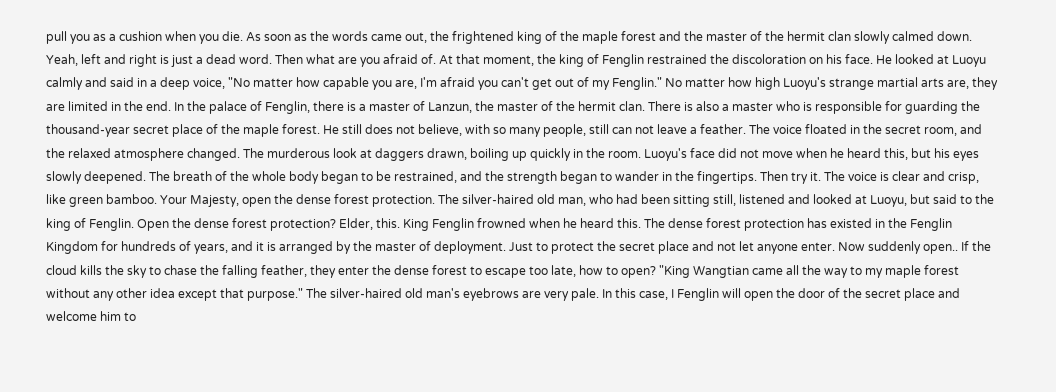pull you as a cushion when you die. As soon as the words came out, the frightened king of the maple forest and the master of the hermit clan slowly calmed down. Yeah, left and right is just a dead word. Then what are you afraid of. At that moment, the king of Fenglin restrained the discoloration on his face. He looked at Luoyu calmly and said in a deep voice, "No matter how capable you are, I'm afraid you can't get out of my Fenglin." No matter how high Luoyu's strange martial arts are, they are limited in the end. In the palace of Fenglin, there is a master of Lanzun, the master of the hermit clan. There is also a master who is responsible for guarding the thousand-year secret place of the maple forest. He still does not believe, with so many people, still can not leave a feather. The voice floated in the secret room, and the relaxed atmosphere changed. The murderous look at daggers drawn, boiling up quickly in the room. Luoyu's face did not move when he heard this, but his eyes slowly deepened. The breath of the whole body began to be restrained, and the strength began to wander in the fingertips. Then try it. The voice is clear and crisp, like green bamboo. Your Majesty, open the dense forest protection. The silver-haired old man, who had been sitting still, listened and looked at Luoyu, but said to the king of Fenglin. Open the dense forest protection? Elder, this. King Fenglin frowned when he heard this. The dense forest protection has existed in the Fenglin Kingdom for hundreds of years, and it is arranged by the master of deployment. Just to protect the secret place and not let anyone enter. Now suddenly open.. If the cloud kills the sky to chase the falling feather, they enter the dense forest to escape too late, how to open? "King Wangtian came all the way to my maple forest without any other idea except that purpose." The silver-haired old man's eyebrows are very pale. In this case, I Fenglin will open the door of the secret place and welcome him to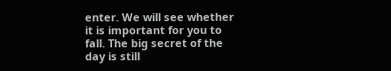enter. We will see whether it is important for you to fall. The big secret of the day is still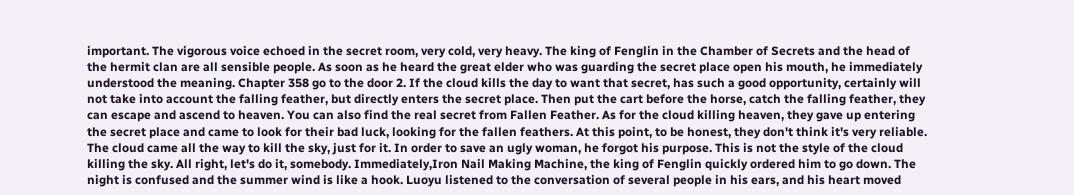important. The vigorous voice echoed in the secret room, very cold, very heavy. The king of Fenglin in the Chamber of Secrets and the head of the hermit clan are all sensible people. As soon as he heard the great elder who was guarding the secret place open his mouth, he immediately understood the meaning. Chapter 358 go to the door 2. If the cloud kills the day to want that secret, has such a good opportunity, certainly will not take into account the falling feather, but directly enters the secret place. Then put the cart before the horse, catch the falling feather, they can escape and ascend to heaven. You can also find the real secret from Fallen Feather. As for the cloud killing heaven, they gave up entering the secret place and came to look for their bad luck, looking for the fallen feathers. At this point, to be honest, they don't think it's very reliable. The cloud came all the way to kill the sky, just for it. In order to save an ugly woman, he forgot his purpose. This is not the style of the cloud killing the sky. All right, let's do it, somebody. Immediately,Iron Nail Making Machine, the king of Fenglin quickly ordered him to go down. The night is confused and the summer wind is like a hook. Luoyu listened to the conversation of several people in his ears, and his heart moved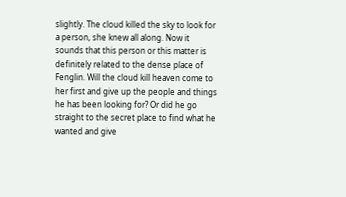slightly. The cloud killed the sky to look for a person, she knew all along. Now it sounds that this person or this matter is definitely related to the dense place of Fenglin. Will the cloud kill heaven come to her first and give up the people and things he has been looking for? Or did he go straight to the secret place to find what he wanted and give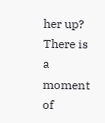her up? There is a moment of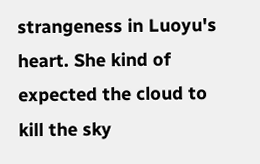strangeness in Luoyu's heart. She kind of expected the cloud to kill the sky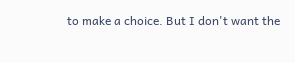to make a choice. But I don't want the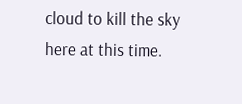cloud to kill the sky here at this time.